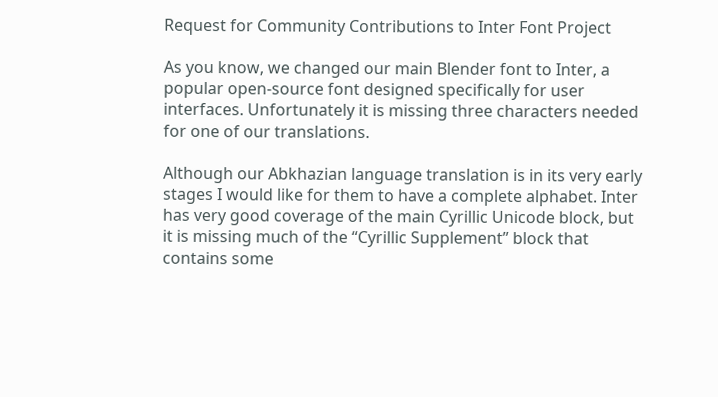Request for Community Contributions to Inter Font Project

As you know, we changed our main Blender font to Inter, a popular open-source font designed specifically for user interfaces. Unfortunately it is missing three characters needed for one of our translations.

Although our Abkhazian language translation is in its very early stages I would like for them to have a complete alphabet. Inter has very good coverage of the main Cyrillic Unicode block, but it is missing much of the “Cyrillic Supplement” block that contains some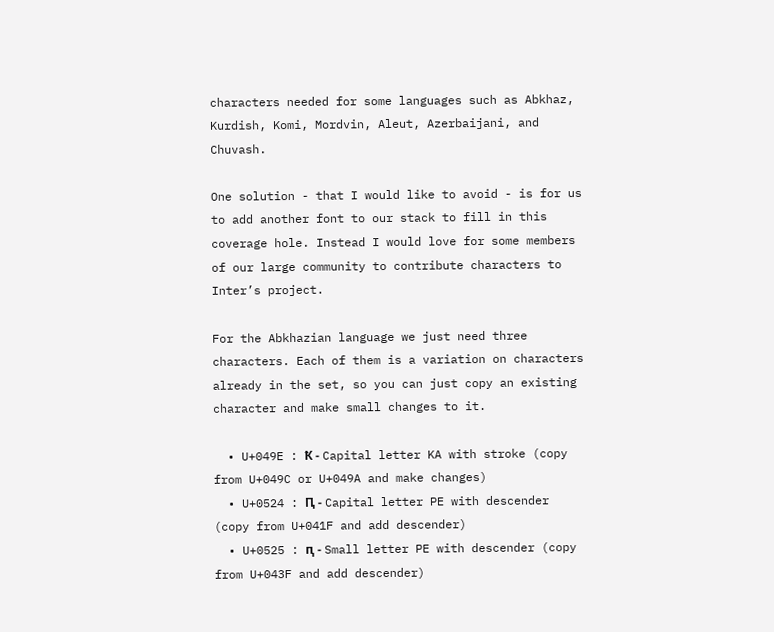characters needed for some languages such as Abkhaz, Kurdish, Komi, Mordvin, Aleut, Azerbaijani, and Chuvash.

One solution - that I would like to avoid - is for us to add another font to our stack to fill in this coverage hole. Instead I would love for some members of our large community to contribute characters to Inter’s project.

For the Abkhazian language we just need three characters. Each of them is a variation on characters already in the set, so you can just copy an existing character and make small changes to it.

  • U+049E : Ҟ - Capital letter KA with stroke (copy from U+049C or U+049A and make changes)
  • U+0524 : Ԥ - Capital letter PE with descender (copy from U+041F and add descender)
  • U+0525 : ԥ - Small letter PE with descender (copy from U+043F and add descender)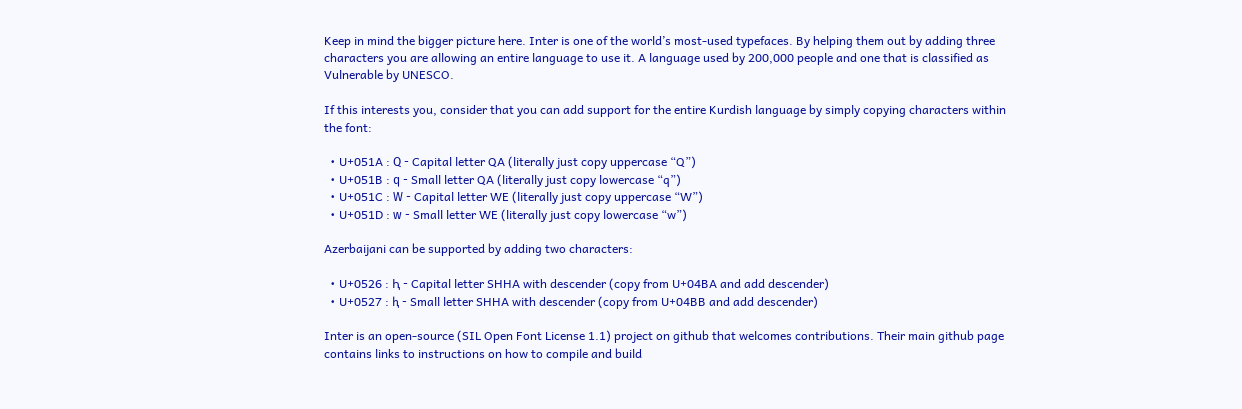Keep in mind the bigger picture here. Inter is one of the world’s most-used typefaces. By helping them out by adding three characters you are allowing an entire language to use it. A language used by 200,000 people and one that is classified as Vulnerable by UNESCO.

If this interests you, consider that you can add support for the entire Kurdish language by simply copying characters within the font:

  • U+051A : Ԛ - Capital letter QA (literally just copy uppercase “Q”)
  • U+051B : ԛ - Small letter QA (literally just copy lowercase “q”)
  • U+051C : Ԝ - Capital letter WE (literally just copy uppercase “W”)
  • U+051D : ԝ - Small letter WE (literally just copy lowercase “w”)

Azerbaijani can be supported by adding two characters:

  • U+0526 : Ԧ - Capital letter SHHA with descender (copy from U+04BA and add descender)
  • U+0527 : ԧ - Small letter SHHA with descender (copy from U+04BB and add descender)

Inter is an open-source (SIL Open Font License 1.1) project on github that welcomes contributions. Their main github page contains links to instructions on how to compile and build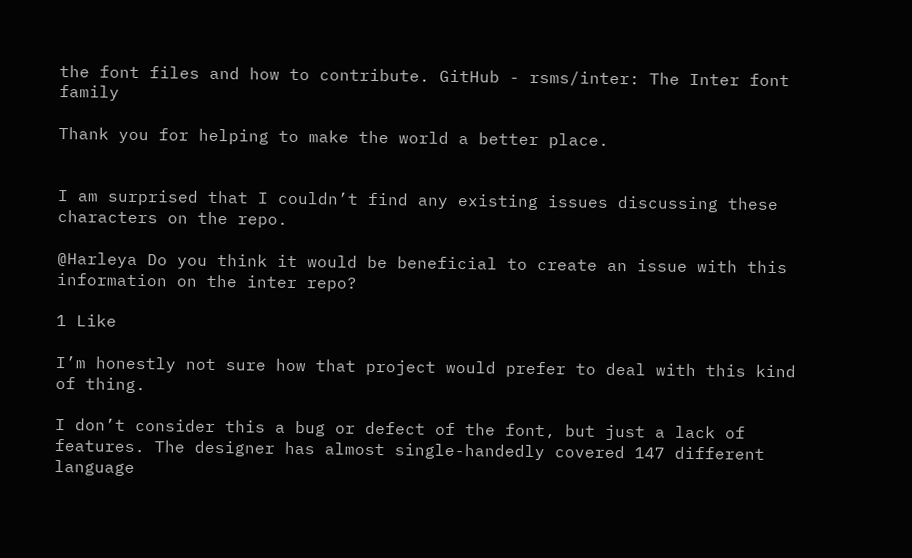the font files and how to contribute. GitHub - rsms/inter: The Inter font family

Thank you for helping to make the world a better place.


I am surprised that I couldn’t find any existing issues discussing these characters on the repo.

@Harleya Do you think it would be beneficial to create an issue with this information on the inter repo?

1 Like

I’m honestly not sure how that project would prefer to deal with this kind of thing.

I don’t consider this a bug or defect of the font, but just a lack of features. The designer has almost single-handedly covered 147 different language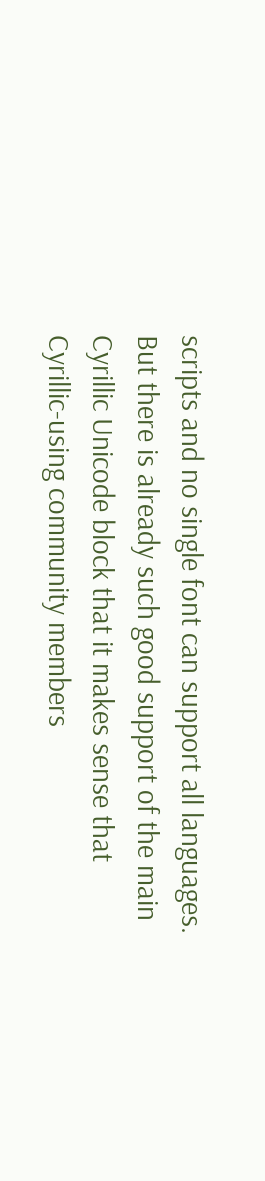scripts and no single font can support all languages. But there is already such good support of the main Cyrillic Unicode block that it makes sense that Cyrillic-using community members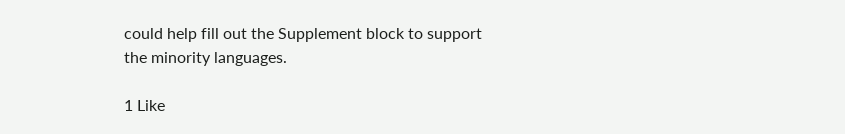could help fill out the Supplement block to support the minority languages.

1 Like